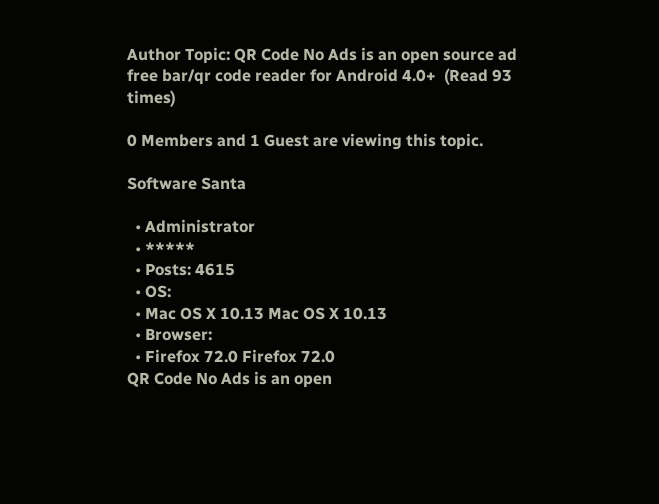Author Topic: QR Code No Ads is an open source ad free bar/qr code reader for Android 4.0+  (Read 93 times)

0 Members and 1 Guest are viewing this topic.

Software Santa

  • Administrator
  • *****
  • Posts: 4615
  • OS:
  • Mac OS X 10.13 Mac OS X 10.13
  • Browser:
  • Firefox 72.0 Firefox 72.0
QR Code No Ads is an open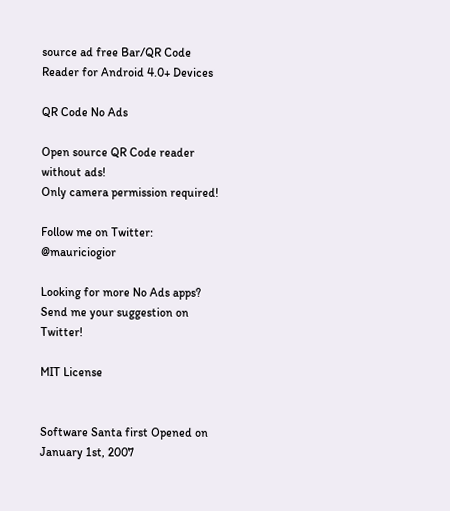source ad free Bar/QR Code Reader for Android 4.0+ Devices

QR Code No Ads

Open source QR Code reader without ads!
Only camera permission required!

Follow me on Twitter: @mauriciogior

Looking for more No Ads apps? Send me your suggestion on Twitter!

MIT License


Software Santa first Opened on January 1st, 2007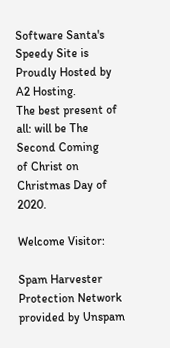Software Santa's Speedy Site is Proudly Hosted by A2 Hosting.
The best present of all: will be The Second Coming
of Christ on Christmas Day of 2020.

Welcome Visitor:

Spam Harvester Protection Network
provided by Unspam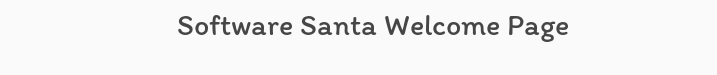Software Santa Welcome Page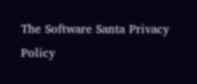The Software Santa Privacy Policy